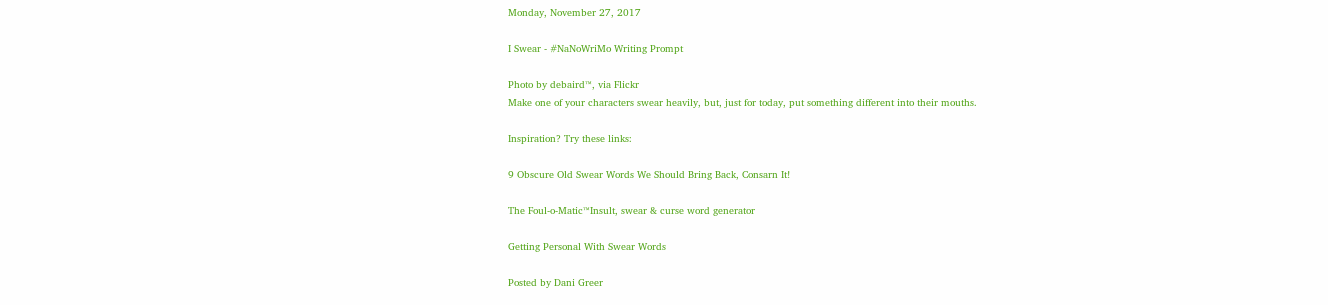Monday, November 27, 2017

I Swear - #NaNoWriMo Writing Prompt

Photo by debaird™, via Flickr
Make one of your characters swear heavily, but, just for today, put something different into their mouths.

Inspiration? Try these links:

9 Obscure Old Swear Words We Should Bring Back, Consarn It!

The Foul-o-Matic™Insult, swear & curse word generator

Getting Personal With Swear Words

Posted by Dani Greer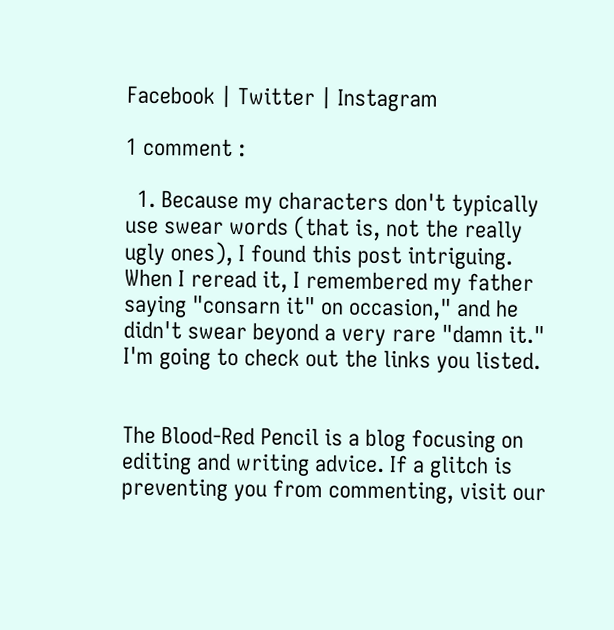Facebook | Twitter | Instagram

1 comment :

  1. Because my characters don't typically use swear words (that is, not the really ugly ones), I found this post intriguing. When I reread it, I remembered my father saying "consarn it" on occasion," and he didn't swear beyond a very rare "damn it." I'm going to check out the links you listed.


The Blood-Red Pencil is a blog focusing on editing and writing advice. If a glitch is preventing you from commenting, visit our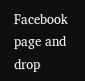Facebook page and drop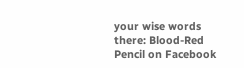your wise words there: Blood-Red Pencil on Facebook